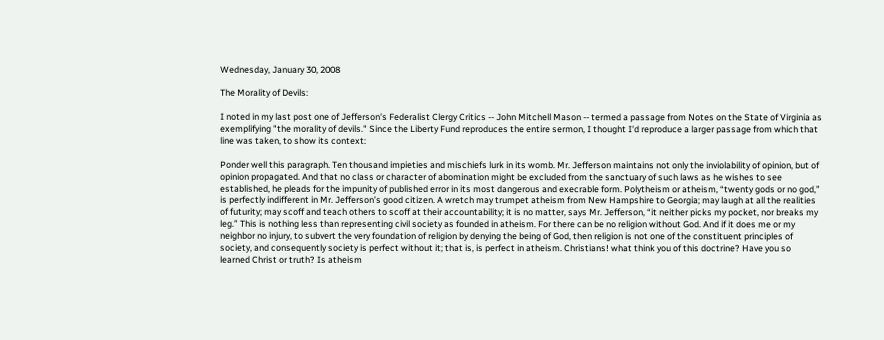Wednesday, January 30, 2008

The Morality of Devils:

I noted in my last post one of Jefferson's Federalist Clergy Critics -- John Mitchell Mason -- termed a passage from Notes on the State of Virginia as exemplifying "the morality of devils." Since the Liberty Fund reproduces the entire sermon, I thought I'd reproduce a larger passage from which that line was taken, to show its context:

Ponder well this paragraph. Ten thousand impieties and mischiefs lurk in its womb. Mr. Jefferson maintains not only the inviolability of opinion, but of opinion propagated. And that no class or character of abomination might be excluded from the sanctuary of such laws as he wishes to see established, he pleads for the impunity of published error in its most dangerous and execrable form. Polytheism or atheism, “twenty gods or no god,” is perfectly indifferent in Mr. Jefferson’s good citizen. A wretch may trumpet atheism from New Hampshire to Georgia; may laugh at all the realities of futurity; may scoff and teach others to scoff at their accountability; it is no matter, says Mr. Jefferson, “it neither picks my pocket, nor breaks my leg.” This is nothing less than representing civil society as founded in atheism. For there can be no religion without God. And if it does me or my neighbor no injury, to subvert the very foundation of religion by denying the being of God, then religion is not one of the constituent principles of society, and consequently society is perfect without it; that is, is perfect in atheism. Christians! what think you of this doctrine? Have you so learned Christ or truth? Is atheism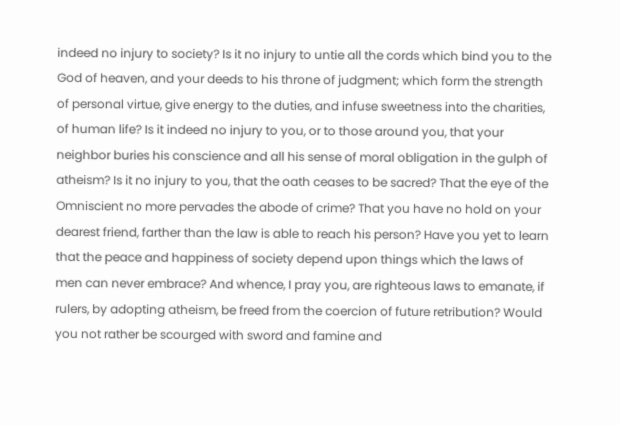indeed no injury to society? Is it no injury to untie all the cords which bind you to the God of heaven, and your deeds to his throne of judgment; which form the strength of personal virtue, give energy to the duties, and infuse sweetness into the charities, of human life? Is it indeed no injury to you, or to those around you, that your neighbor buries his conscience and all his sense of moral obligation in the gulph of atheism? Is it no injury to you, that the oath ceases to be sacred? That the eye of the Omniscient no more pervades the abode of crime? That you have no hold on your dearest friend, farther than the law is able to reach his person? Have you yet to learn that the peace and happiness of society depend upon things which the laws of men can never embrace? And whence, I pray you, are righteous laws to emanate, if rulers, by adopting atheism, be freed from the coercion of future retribution? Would you not rather be scourged with sword and famine and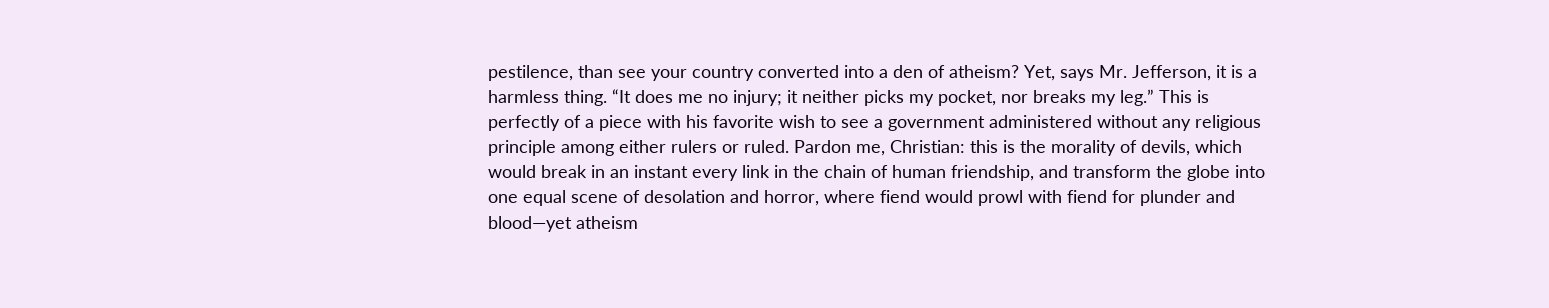pestilence, than see your country converted into a den of atheism? Yet, says Mr. Jefferson, it is a harmless thing. “It does me no injury; it neither picks my pocket, nor breaks my leg.” This is perfectly of a piece with his favorite wish to see a government administered without any religious principle among either rulers or ruled. Pardon me, Christian: this is the morality of devils, which would break in an instant every link in the chain of human friendship, and transform the globe into one equal scene of desolation and horror, where fiend would prowl with fiend for plunder and blood—yet atheism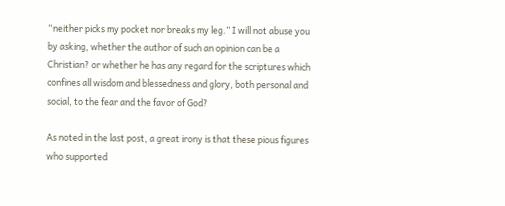“neither picks my pocket nor breaks my leg.” I will not abuse you by asking, whether the author of such an opinion can be a Christian? or whether he has any regard for the scriptures which confines all wisdom and blessedness and glory, both personal and social, to the fear and the favor of God?

As noted in the last post, a great irony is that these pious figures who supported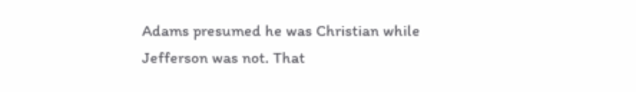Adams presumed he was Christian while Jefferson was not. That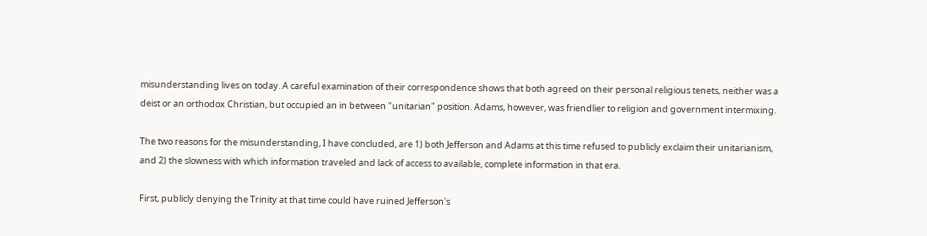misunderstanding lives on today. A careful examination of their correspondence shows that both agreed on their personal religious tenets, neither was a deist or an orthodox Christian, but occupied an in between "unitarian" position. Adams, however, was friendlier to religion and government intermixing.

The two reasons for the misunderstanding, I have concluded, are 1) both Jefferson and Adams at this time refused to publicly exclaim their unitarianism, and 2) the slowness with which information traveled and lack of access to available, complete information in that era.

First, publicly denying the Trinity at that time could have ruined Jefferson's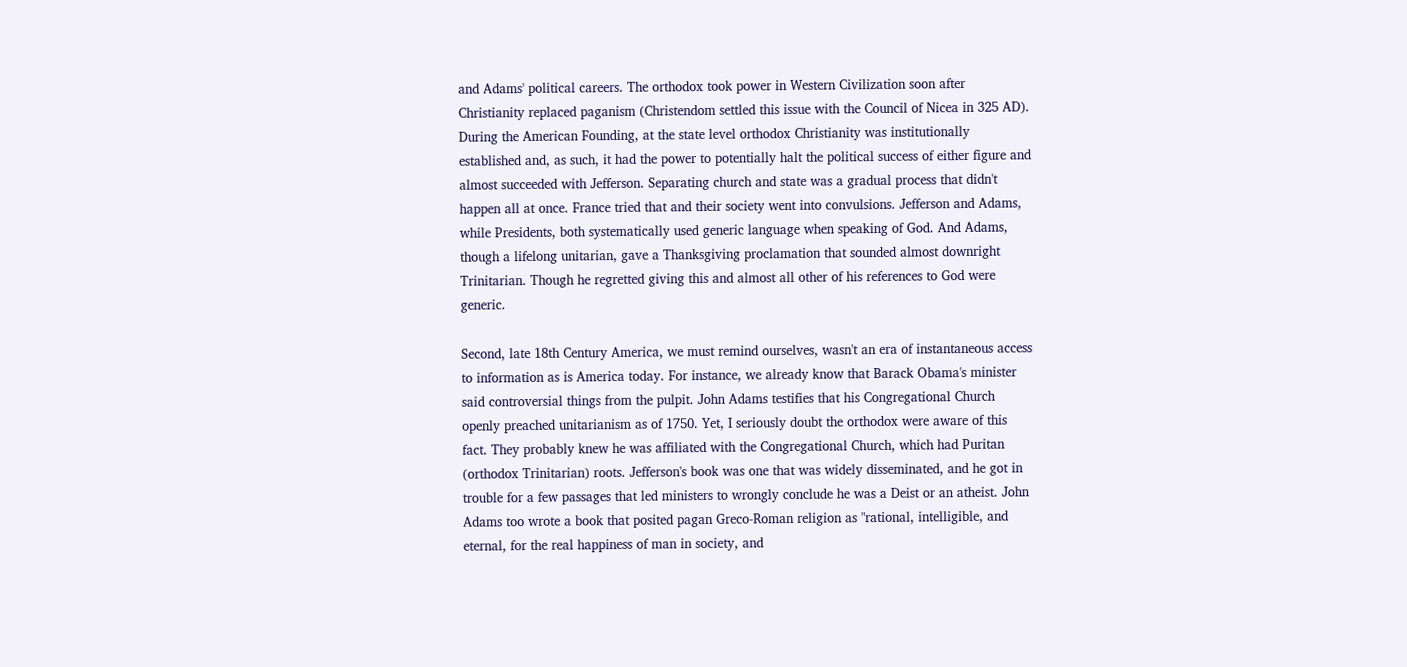and Adams' political careers. The orthodox took power in Western Civilization soon after Christianity replaced paganism (Christendom settled this issue with the Council of Nicea in 325 AD). During the American Founding, at the state level orthodox Christianity was institutionally established and, as such, it had the power to potentially halt the political success of either figure and almost succeeded with Jefferson. Separating church and state was a gradual process that didn't happen all at once. France tried that and their society went into convulsions. Jefferson and Adams, while Presidents, both systematically used generic language when speaking of God. And Adams, though a lifelong unitarian, gave a Thanksgiving proclamation that sounded almost downright Trinitarian. Though he regretted giving this and almost all other of his references to God were generic.

Second, late 18th Century America, we must remind ourselves, wasn't an era of instantaneous access to information as is America today. For instance, we already know that Barack Obama's minister said controversial things from the pulpit. John Adams testifies that his Congregational Church openly preached unitarianism as of 1750. Yet, I seriously doubt the orthodox were aware of this fact. They probably knew he was affiliated with the Congregational Church, which had Puritan (orthodox Trinitarian) roots. Jefferson's book was one that was widely disseminated, and he got in trouble for a few passages that led ministers to wrongly conclude he was a Deist or an atheist. John Adams too wrote a book that posited pagan Greco-Roman religion as "rational, intelligible, and eternal, for the real happiness of man in society, and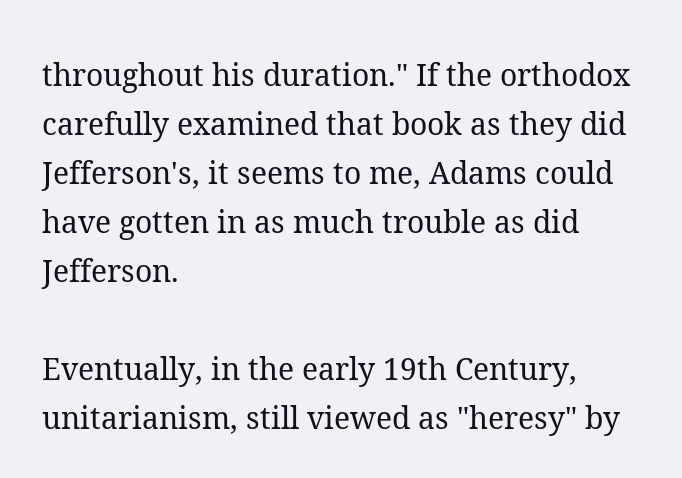throughout his duration." If the orthodox carefully examined that book as they did Jefferson's, it seems to me, Adams could have gotten in as much trouble as did Jefferson.

Eventually, in the early 19th Century, unitarianism, still viewed as "heresy" by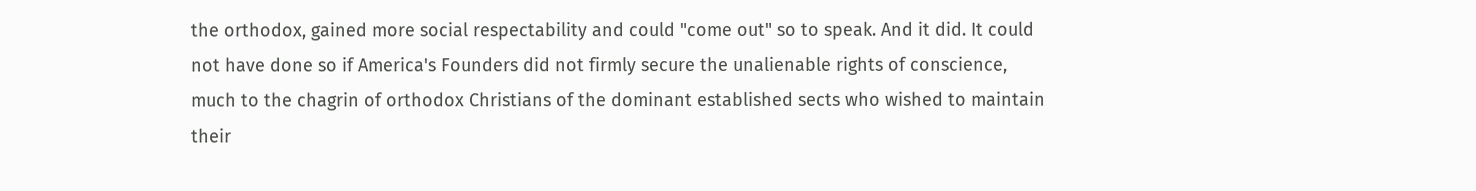the orthodox, gained more social respectability and could "come out" so to speak. And it did. It could not have done so if America's Founders did not firmly secure the unalienable rights of conscience, much to the chagrin of orthodox Christians of the dominant established sects who wished to maintain their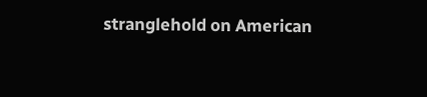stranglehold on American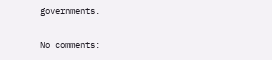governments.

No comments: